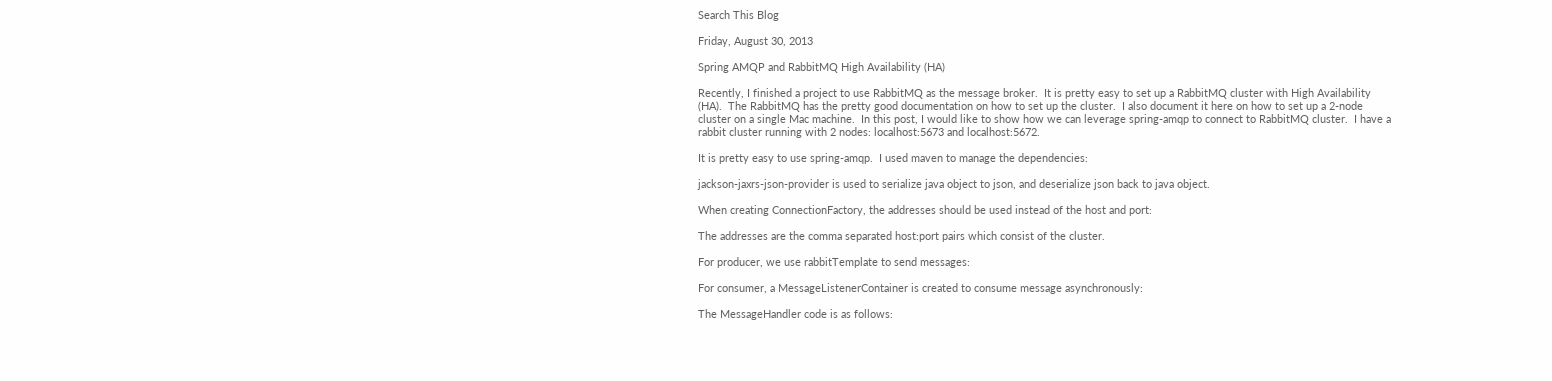Search This Blog

Friday, August 30, 2013

Spring AMQP and RabbitMQ High Availability (HA)

Recently, I finished a project to use RabbitMQ as the message broker.  It is pretty easy to set up a RabbitMQ cluster with High Availability (HA).  The RabbitMQ has the pretty good documentation on how to set up the cluster.  I also document it here on how to set up a 2-node cluster on a single Mac machine.  In this post, I would like to show how we can leverage spring-amqp to connect to RabbitMQ cluster.  I have a rabbit cluster running with 2 nodes: localhost:5673 and localhost:5672.

It is pretty easy to use spring-amqp.  I used maven to manage the dependencies:

jackson-jaxrs-json-provider is used to serialize java object to json, and deserialize json back to java object.

When creating ConnectionFactory, the addresses should be used instead of the host and port:

The addresses are the comma separated host:port pairs which consist of the cluster.

For producer, we use rabbitTemplate to send messages:

For consumer, a MessageListenerContainer is created to consume message asynchronously:

The MessageHandler code is as follows: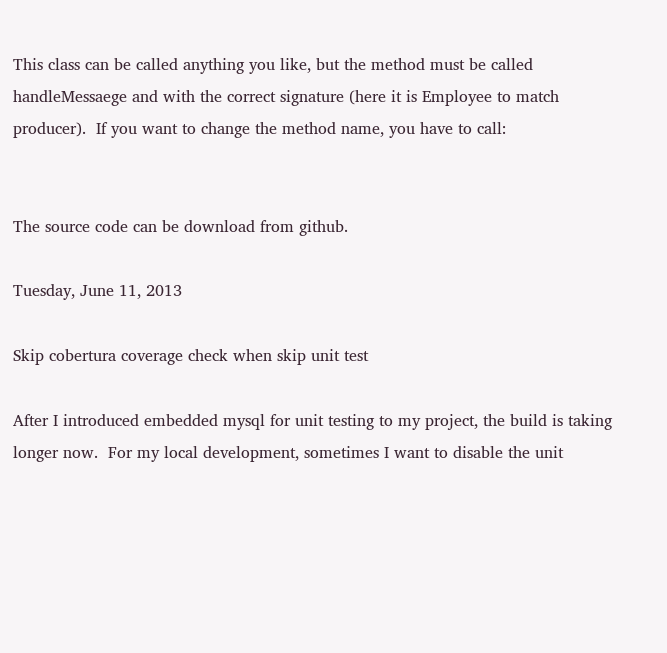This class can be called anything you like, but the method must be called handleMessaege and with the correct signature (here it is Employee to match producer).  If you want to change the method name, you have to call:


The source code can be download from github.

Tuesday, June 11, 2013

Skip cobertura coverage check when skip unit test

After I introduced embedded mysql for unit testing to my project, the build is taking longer now.  For my local development, sometimes I want to disable the unit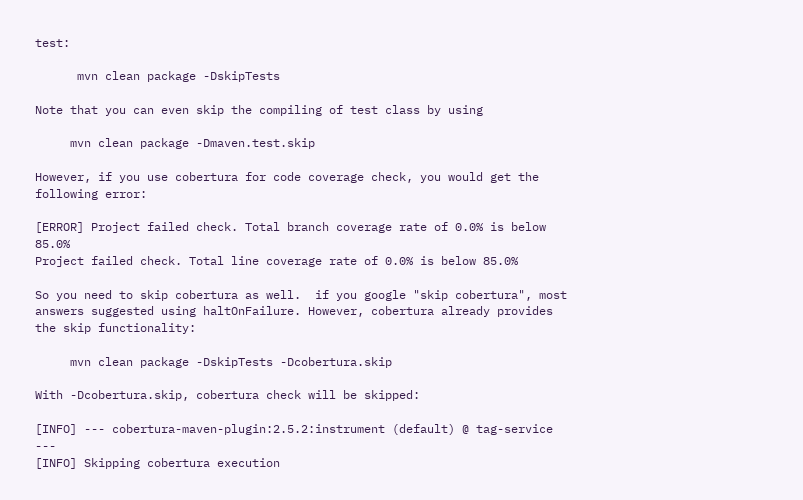test:

      mvn clean package -DskipTests

Note that you can even skip the compiling of test class by using

     mvn clean package -Dmaven.test.skip

However, if you use cobertura for code coverage check, you would get the following error:

[ERROR] Project failed check. Total branch coverage rate of 0.0% is below 85.0%
Project failed check. Total line coverage rate of 0.0% is below 85.0%

So you need to skip cobertura as well.  if you google "skip cobertura", most answers suggested using haltOnFailure. However, cobertura already provides the skip functionality:

     mvn clean package -DskipTests -Dcobertura.skip

With -Dcobertura.skip, cobertura check will be skipped:

[INFO] --- cobertura-maven-plugin:2.5.2:instrument (default) @ tag-service ---
[INFO] Skipping cobertura execution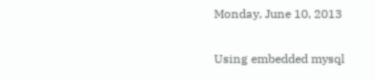Monday, June 10, 2013

Using embedded mysql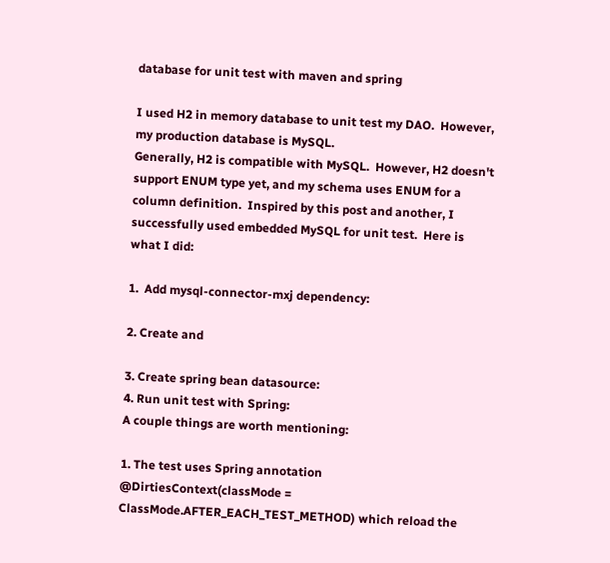database for unit test with maven and spring

I used H2 in memory database to unit test my DAO.  However, my production database is MySQL.
Generally, H2 is compatible with MySQL.  However, H2 doesn't support ENUM type yet, and my schema uses ENUM for a column definition.  Inspired by this post and another, I successfully used embedded MySQL for unit test.  Here is what I did:

1.  Add mysql-connector-mxj dependency:

2. Create and

3. Create spring bean datasource:
4. Run unit test with Spring:
A couple things are worth mentioning:

1. The test uses Spring annotation @DirtiesContext(classMode = ClassMode.AFTER_EACH_TEST_METHOD) which reload the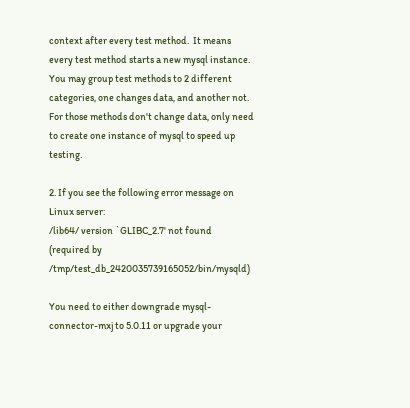context after every test method.  It means every test method starts a new mysql instance.  You may group test methods to 2 different categories, one changes data, and another not.  For those methods don't change data, only need to create one instance of mysql to speed up testing.

2. If you see the following error message on Linux server:
/lib64/ version `GLIBC_2.7' not found (required by /tmp/test_db_2420035739165052/bin/mysqld)

You need to either downgrade mysql-connector-mxj to 5.0.11 or upgrade your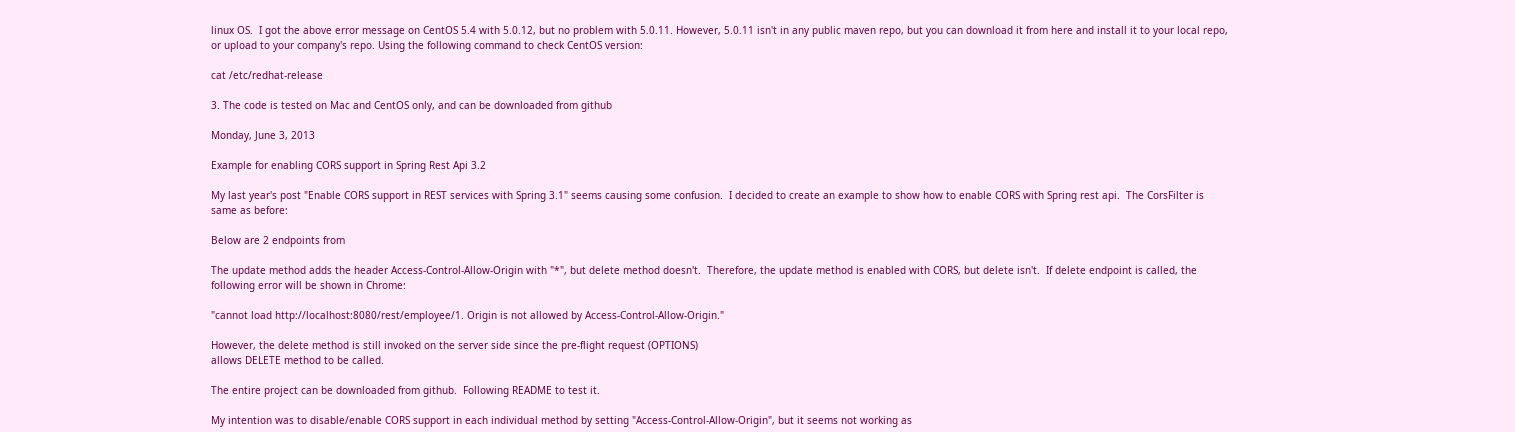linux OS.  I got the above error message on CentOS 5.4 with 5.0.12, but no problem with 5.0.11. However, 5.0.11 isn't in any public maven repo, but you can download it from here and install it to your local repo, or upload to your company's repo. Using the following command to check CentOS version:

cat /etc/redhat-release

3. The code is tested on Mac and CentOS only, and can be downloaded from github

Monday, June 3, 2013

Example for enabling CORS support in Spring Rest Api 3.2

My last year's post "Enable CORS support in REST services with Spring 3.1" seems causing some confusion.  I decided to create an example to show how to enable CORS with Spring rest api.  The CorsFilter is same as before:

Below are 2 endpoints from

The update method adds the header Access-Control-Allow-Origin with "*", but delete method doesn't.  Therefore, the update method is enabled with CORS, but delete isn't.  If delete endpoint is called, the following error will be shown in Chrome:

"cannot load http://localhost:8080/rest/employee/1. Origin is not allowed by Access-Control-Allow-Origin."

However, the delete method is still invoked on the server side since the pre-flight request (OPTIONS)
allows DELETE method to be called.

The entire project can be downloaded from github.  Following README to test it.

My intention was to disable/enable CORS support in each individual method by setting "Access-Control-Allow-Origin", but it seems not working as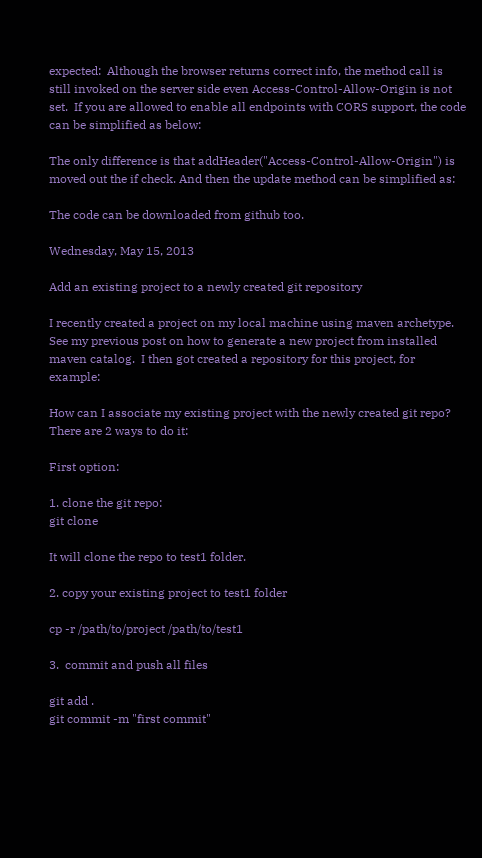expected:  Although the browser returns correct info, the method call is still invoked on the server side even Access-Control-Allow-Origin is not set.  If you are allowed to enable all endpoints with CORS support, the code can be simplified as below:

The only difference is that addHeader("Access-Control-Allow-Origin") is moved out the if check. And then the update method can be simplified as:

The code can be downloaded from github too.

Wednesday, May 15, 2013

Add an existing project to a newly created git repository

I recently created a project on my local machine using maven archetype.  See my previous post on how to generate a new project from installed maven catalog.  I then got created a repository for this project, for example:

How can I associate my existing project with the newly created git repo?  There are 2 ways to do it:

First option:

1. clone the git repo:
git clone

It will clone the repo to test1 folder.

2. copy your existing project to test1 folder

cp -r /path/to/project /path/to/test1

3.  commit and push all files

git add .
git commit -m "first commit"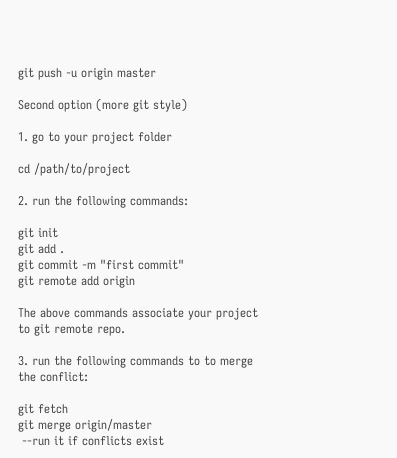git push -u origin master

Second option (more git style)

1. go to your project folder

cd /path/to/project

2. run the following commands:

git init
git add .
git commit -m "first commit"
git remote add origin

The above commands associate your project to git remote repo.

3. run the following commands to to merge the conflict:

git fetch
git merge origin/master
 --run it if conflicts exist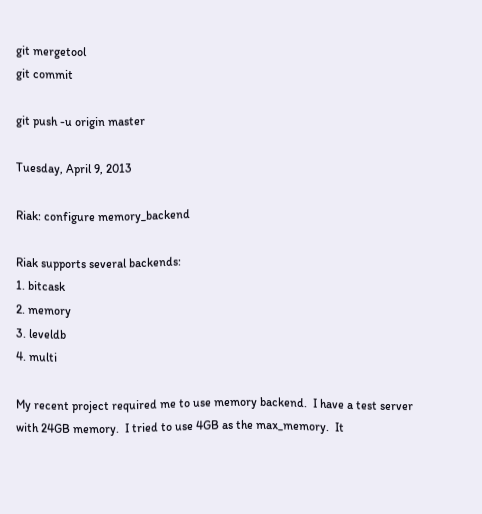git mergetool
git commit

git push -u origin master

Tuesday, April 9, 2013

Riak: configure memory_backend

Riak supports several backends:
1. bitcask
2. memory
3. leveldb
4. multi

My recent project required me to use memory backend.  I have a test server with 24GB memory.  I tried to use 4GB as the max_memory.  It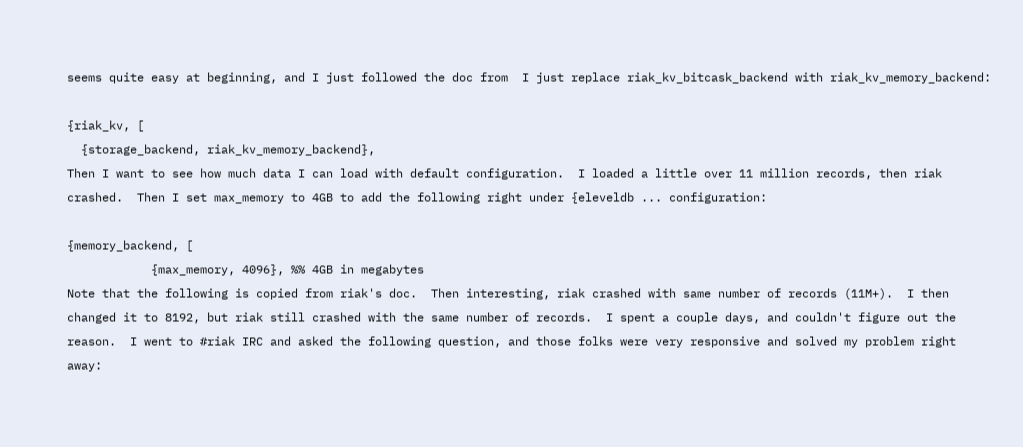seems quite easy at beginning, and I just followed the doc from  I just replace riak_kv_bitcask_backend with riak_kv_memory_backend:

{riak_kv, [
  {storage_backend, riak_kv_memory_backend},
Then I want to see how much data I can load with default configuration.  I loaded a little over 11 million records, then riak crashed.  Then I set max_memory to 4GB to add the following right under {eleveldb ... configuration:

{memory_backend, [
            {max_memory, 4096}, %% 4GB in megabytes
Note that the following is copied from riak's doc.  Then interesting, riak crashed with same number of records (11M+).  I then changed it to 8192, but riak still crashed with the same number of records.  I spent a couple days, and couldn't figure out the reason.  I went to #riak IRC and asked the following question, and those folks were very responsive and solved my problem right away: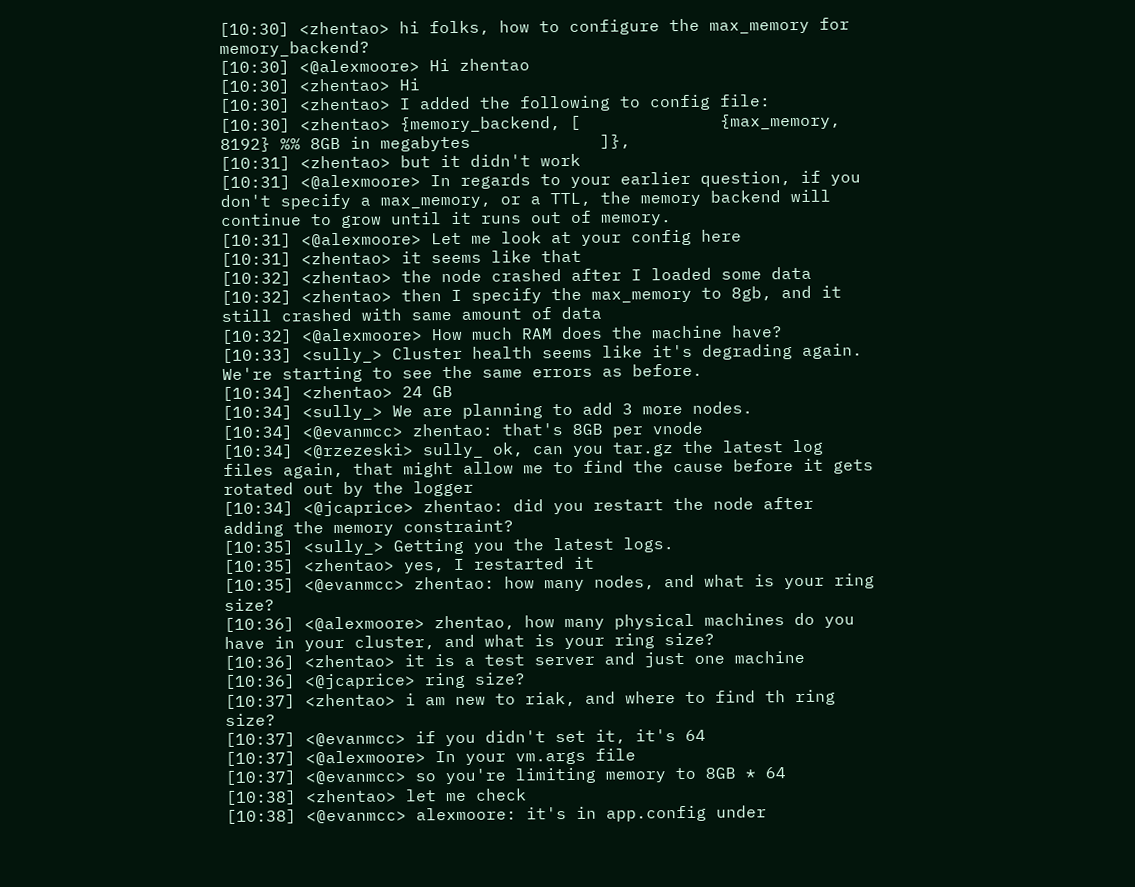[10:30] <zhentao> hi folks, how to configure the max_memory for memory_backend?
[10:30] <@alexmoore> Hi zhentao
[10:30] <zhentao> Hi
[10:30] <zhentao> I added the following to config file:
[10:30] <zhentao> {memory_backend, [              {max_memory, 8192} %% 8GB in megabytes             ]},
[10:31] <zhentao> but it didn't work
[10:31] <@alexmoore> In regards to your earlier question, if you don't specify a max_memory, or a TTL, the memory backend will continue to grow until it runs out of memory.
[10:31] <@alexmoore> Let me look at your config here
[10:31] <zhentao> it seems like that
[10:32] <zhentao> the node crashed after I loaded some data
[10:32] <zhentao> then I specify the max_memory to 8gb, and it still crashed with same amount of data
[10:32] <@alexmoore> How much RAM does the machine have?
[10:33] <sully_> Cluster health seems like it's degrading again.  We're starting to see the same errors as before.
[10:34] <zhentao> 24 GB
[10:34] <sully_> We are planning to add 3 more nodes.
[10:34] <@evanmcc> zhentao: that's 8GB per vnode
[10:34] <@rzezeski> sully_ ok, can you tar.gz the latest log files again, that might allow me to find the cause before it gets rotated out by the logger
[10:34] <@jcaprice> zhentao: did you restart the node after adding the memory constraint?
[10:35] <sully_> Getting you the latest logs.
[10:35] <zhentao> yes, I restarted it
[10:35] <@evanmcc> zhentao: how many nodes, and what is your ring size?
[10:36] <@alexmoore> zhentao, how many physical machines do you have in your cluster, and what is your ring size?
[10:36] <zhentao> it is a test server and just one machine
[10:36] <@jcaprice> ring size?
[10:37] <zhentao> i am new to riak, and where to find th ring size?
[10:37] <@evanmcc> if you didn't set it, it's 64
[10:37] <@alexmoore> In your vm.args file
[10:37] <@evanmcc> so you're limiting memory to 8GB * 64
[10:38] <zhentao> let me check
[10:38] <@evanmcc> alexmoore: it's in app.config under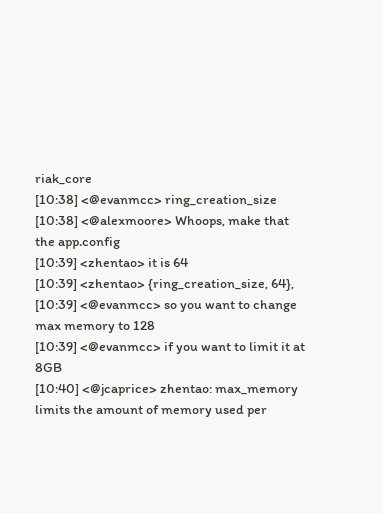riak_core
[10:38] <@evanmcc> ring_creation_size
[10:38] <@alexmoore> Whoops, make that the app.config
[10:39] <zhentao> it is 64
[10:39] <zhentao> {ring_creation_size, 64},
[10:39] <@evanmcc> so you want to change max memory to 128
[10:39] <@evanmcc> if you want to limit it at 8GB
[10:40] <@jcaprice> zhentao: max_memory limits the amount of memory used per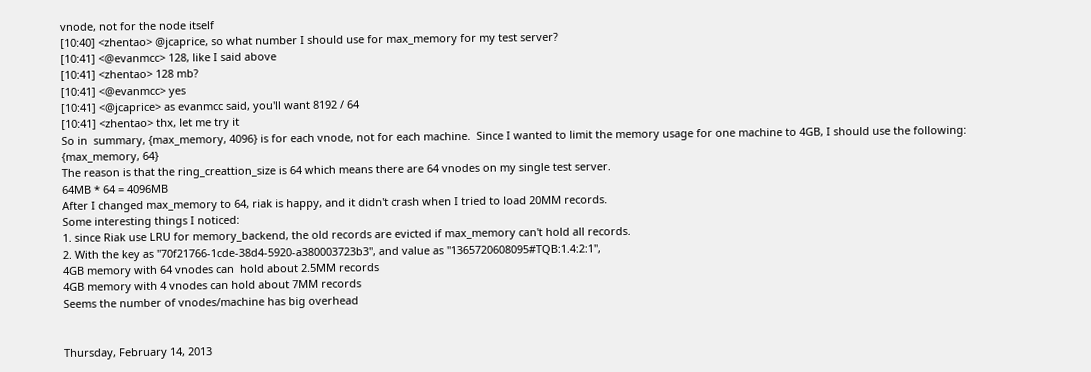vnode, not for the node itself
[10:40] <zhentao> @jcaprice, so what number I should use for max_memory for my test server?
[10:41] <@evanmcc> 128, like I said above
[10:41] <zhentao> 128 mb?
[10:41] <@evanmcc> yes
[10:41] <@jcaprice> as evanmcc said, you'll want 8192 / 64
[10:41] <zhentao> thx, let me try it
So in  summary, {max_memory, 4096} is for each vnode, not for each machine.  Since I wanted to limit the memory usage for one machine to 4GB, I should use the following:
{max_memory, 64}
The reason is that the ring_creattion_size is 64 which means there are 64 vnodes on my single test server.
64MB * 64 = 4096MB
After I changed max_memory to 64, riak is happy, and it didn't crash when I tried to load 20MM records.
Some interesting things I noticed:
1. since Riak use LRU for memory_backend, the old records are evicted if max_memory can't hold all records.
2. With the key as "70f21766-1cde-38d4-5920-a380003723b3", and value as "1365720608095#TQB:1.4:2:1",
4GB memory with 64 vnodes can  hold about 2.5MM records
4GB memory with 4 vnodes can hold about 7MM records
Seems the number of vnodes/machine has big overhead


Thursday, February 14, 2013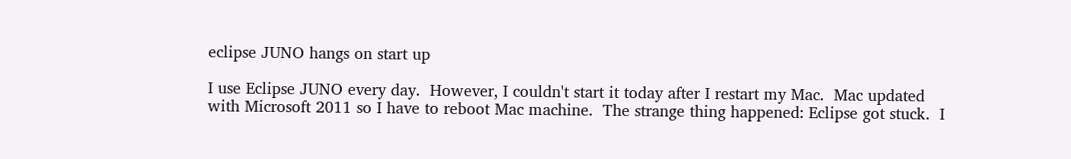eclipse JUNO hangs on start up

I use Eclipse JUNO every day.  However, I couldn't start it today after I restart my Mac.  Mac updated with Microsoft 2011 so I have to reboot Mac machine.  The strange thing happened: Eclipse got stuck.  I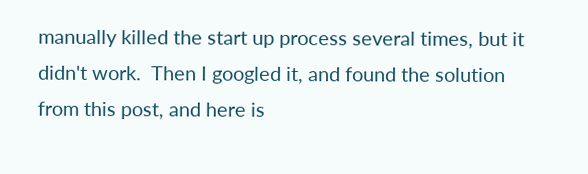manually killed the start up process several times, but it didn't work.  Then I googled it, and found the solution from this post, and here is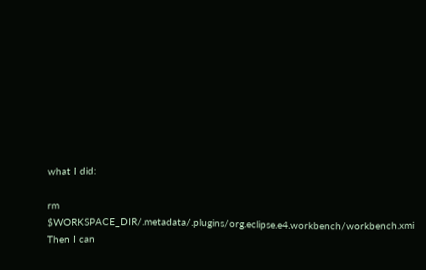what I did:

rm $WORKSPACE_DIR/.metadata/.plugins/org.eclipse.e4.workbench/workbench.xmi
Then I can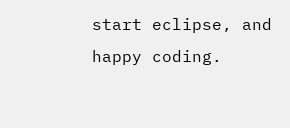start eclipse, and happy coding.